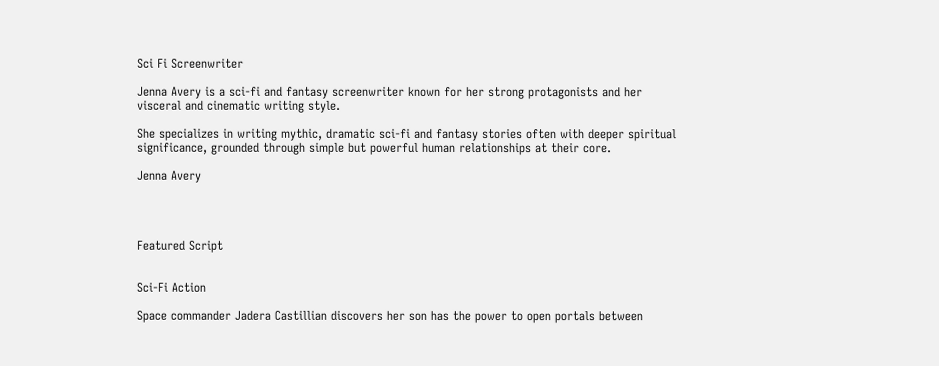Sci Fi Screenwriter

Jenna Avery is a sci-fi and fantasy screenwriter known for her strong protagonists and her visceral and cinematic writing style.

She specializes in writing mythic, dramatic sci-fi and fantasy stories often with deeper spiritual significance, grounded through simple but powerful human relationships at their core.

Jenna Avery




Featured Script


Sci-Fi Action

Space commander Jadera Castillian discovers her son has the power to open portals between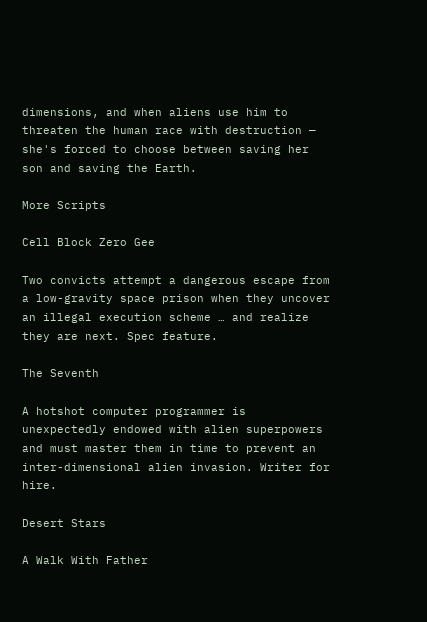dimensions, and when aliens use him to threaten the human race with destruction — she's forced to choose between saving her son and saving the Earth.

More Scripts

Cell Block Zero Gee

Two convicts attempt a dangerous escape from a low-gravity space prison when they uncover an illegal execution scheme … and realize they are next. Spec feature.

The Seventh

A hotshot computer programmer is unexpectedly endowed with alien superpowers and must master them in time to prevent an inter-dimensional alien invasion. Writer for hire.

Desert Stars

A Walk With Father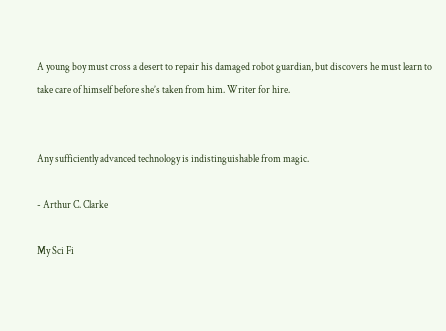A young boy must cross a desert to repair his damaged robot guardian, but discovers he must learn to take care of himself before she’s taken from him. Writer for hire.


Any sufficiently advanced technology is indistinguishable from magic.

- Arthur C. Clarke

My Sci Fi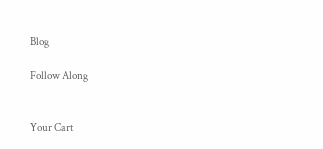Blog

Follow Along


Your Cart